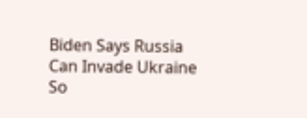Biden Says Russia Can Invade Ukraine So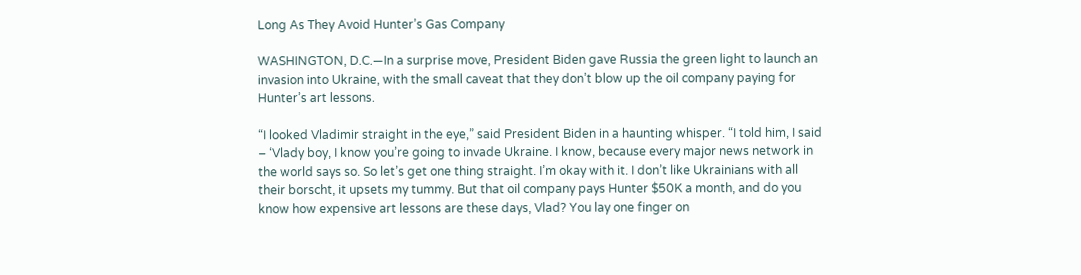Long As They Avoid Hunter’s Gas Company

WASHINGTON, D.C.—In a surprise move, President Biden gave Russia the green light to launch an invasion into Ukraine, with the small caveat that they don’t blow up the oil company paying for Hunter’s art lessons.

“I looked Vladimir straight in the eye,” said President Biden in a haunting whisper. “I told him, I said – ‘Vlady boy, I know you’re going to invade Ukraine. I know, because every major news network in the world says so. So let’s get one thing straight. I’m okay with it. I don’t like Ukrainians with all their borscht, it upsets my tummy. But that oil company pays Hunter $50K a month, and do you know how expensive art lessons are these days, Vlad? You lay one finger on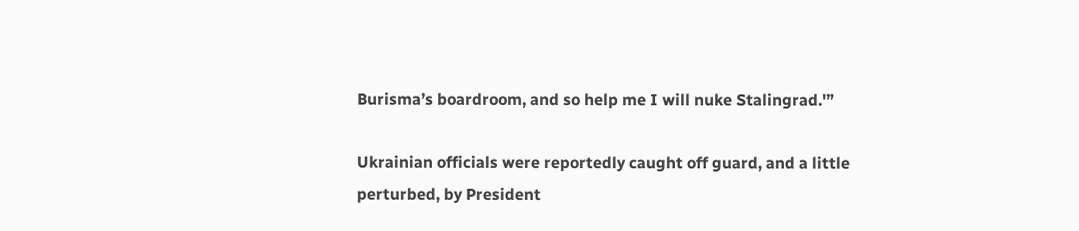Burisma’s boardroom, and so help me I will nuke Stalingrad.'”

Ukrainian officials were reportedly caught off guard, and a little perturbed, by President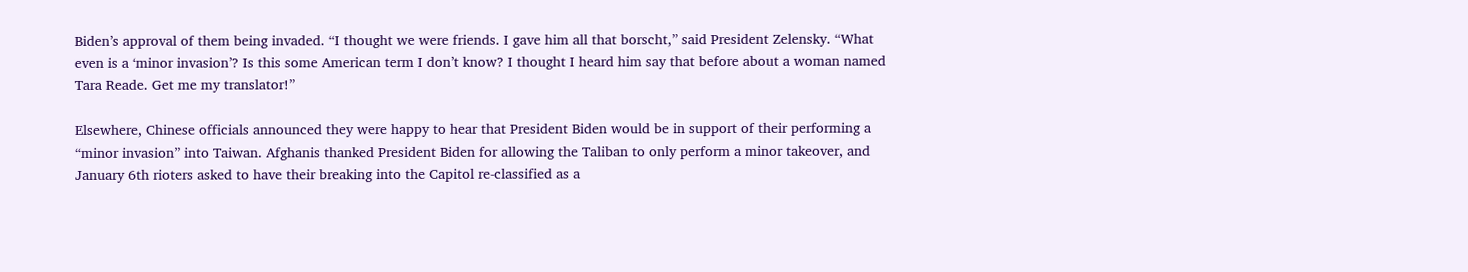Biden’s approval of them being invaded. “I thought we were friends. I gave him all that borscht,” said President Zelensky. “What even is a ‘minor invasion’? Is this some American term I don’t know? I thought I heard him say that before about a woman named Tara Reade. Get me my translator!”

Elsewhere, Chinese officials announced they were happy to hear that President Biden would be in support of their performing a “minor invasion” into Taiwan. Afghanis thanked President Biden for allowing the Taliban to only perform a minor takeover, and January 6th rioters asked to have their breaking into the Capitol re-classified as a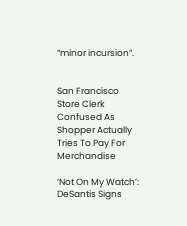“minor incursion”.


San Francisco Store Clerk Confused As Shopper Actually Tries To Pay For Merchandise

‘Not On My Watch’: DeSantis Signs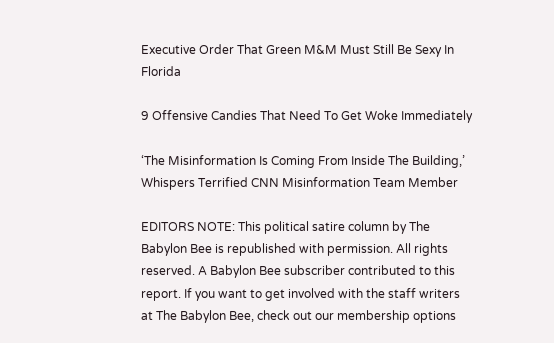Executive Order That Green M&M Must Still Be Sexy In Florida

9 Offensive Candies That Need To Get Woke Immediately

‘The Misinformation Is Coming From Inside The Building,’ Whispers Terrified CNN Misinformation Team Member

EDITORS NOTE: This political satire column by The Babylon Bee is republished with permission. All rights reserved. A Babylon Bee subscriber contributed to this report. If you want to get involved with the staff writers at The Babylon Bee, check out our membership options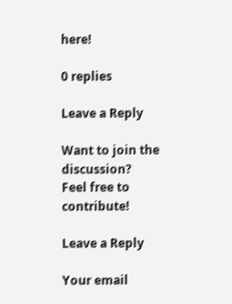here!

0 replies

Leave a Reply

Want to join the discussion?
Feel free to contribute!

Leave a Reply

Your email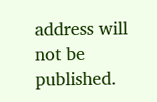address will not be published.